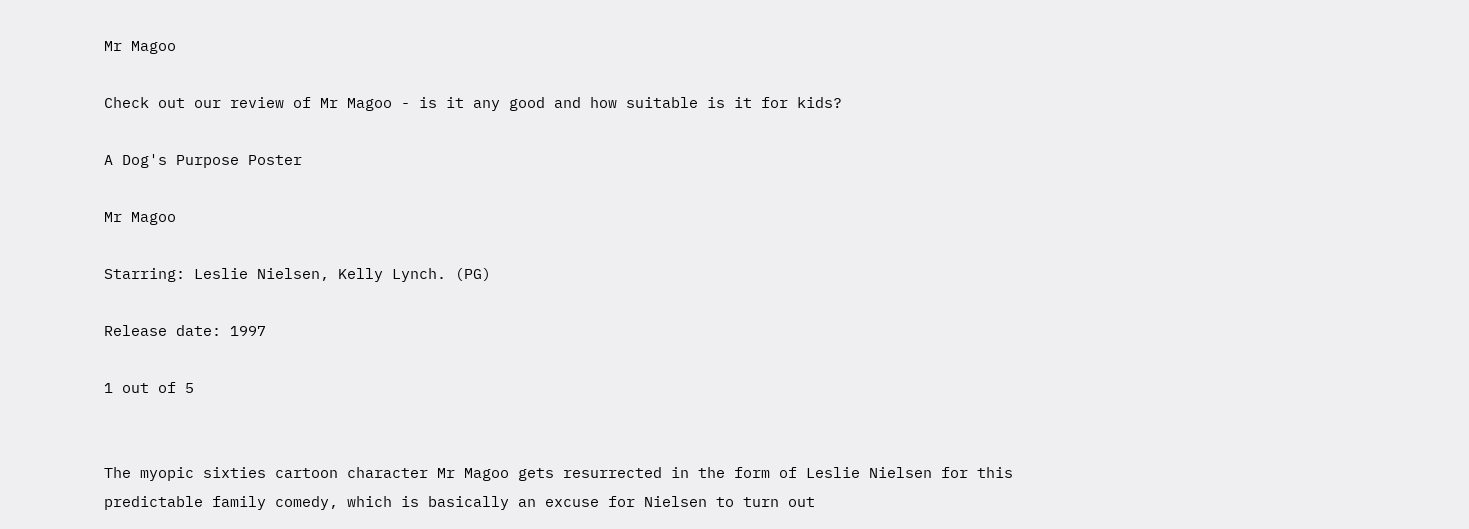Mr Magoo

Check out our review of Mr Magoo - is it any good and how suitable is it for kids?

A Dog's Purpose Poster

Mr Magoo

Starring: Leslie Nielsen, Kelly Lynch. (PG)

Release date: 1997

1 out of 5


The myopic sixties cartoon character Mr Magoo gets resurrected in the form of Leslie Nielsen for this predictable family comedy, which is basically an excuse for Nielsen to turn out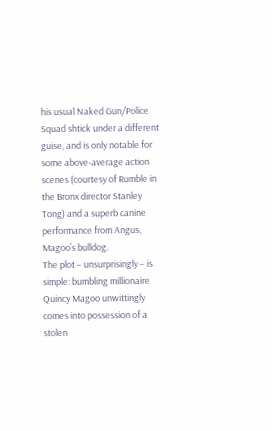his usual Naked Gun/Police Squad shtick under a different guise, and is only notable for some above-average action scenes (courtesy of Rumble in the Bronx director Stanley Tong) and a superb canine performance from Angus, Magoo’s bulldog.
The plot – unsurprisingly – is simple: bumbling millionaire Quincy Magoo unwittingly comes into possession of a stolen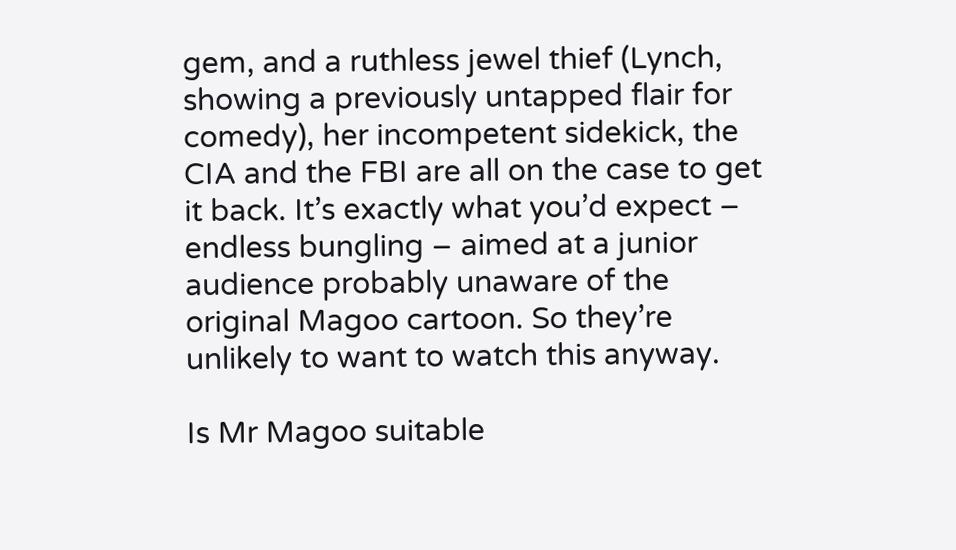gem, and a ruthless jewel thief (Lynch, showing a previously untapped flair for comedy), her incompetent sidekick, the CIA and the FBI are all on the case to get it back. It’s exactly what you’d expect – endless bungling – aimed at a junior audience probably unaware of the original Magoo cartoon. So they’re unlikely to want to watch this anyway.

Is Mr Magoo suitable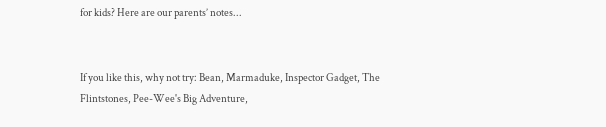for kids? Here are our parents’ notes...


If you like this, why not try: Bean, Marmaduke, Inspector Gadget, The Flintstones, Pee-Wee's Big Adventure,